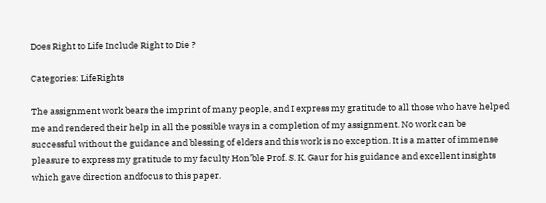Does Right to Life Include Right to Die ?

Categories: LifeRights

The assignment work bears the imprint of many people, and I express my gratitude to all those who have helped me and rendered their help in all the possible ways in a completion of my assignment. No work can be successful without the guidance and blessing of elders and this work is no exception. It is a matter of immense pleasure to express my gratitude to my faculty Hon’ble Prof. S. K. Gaur for his guidance and excellent insights which gave direction andfocus to this paper.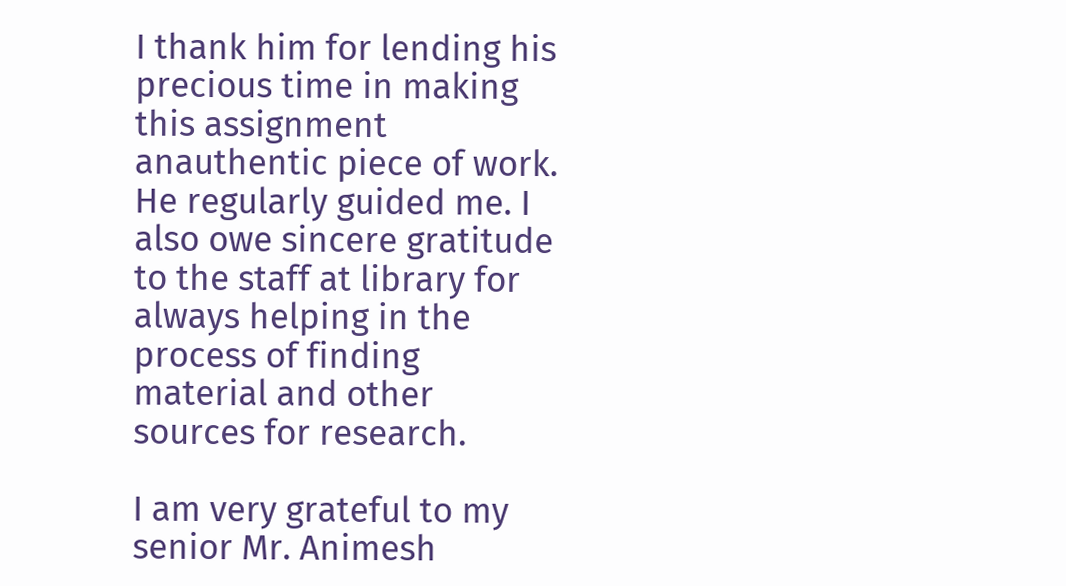I thank him for lending his precious time in making this assignment anauthentic piece of work. He regularly guided me. I also owe sincere gratitude to the staff at library for always helping in the process of finding material and other sources for research.

I am very grateful to my senior Mr. Animesh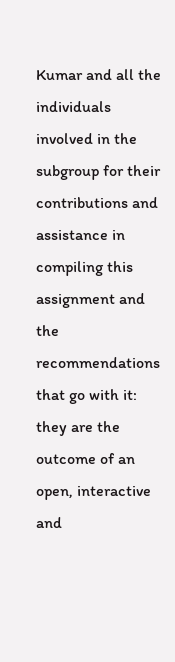Kumar and all the individuals involved in the subgroup for their contributions and assistance in compiling this assignment and the recommendations that go with it: they are the outcome of an open, interactive and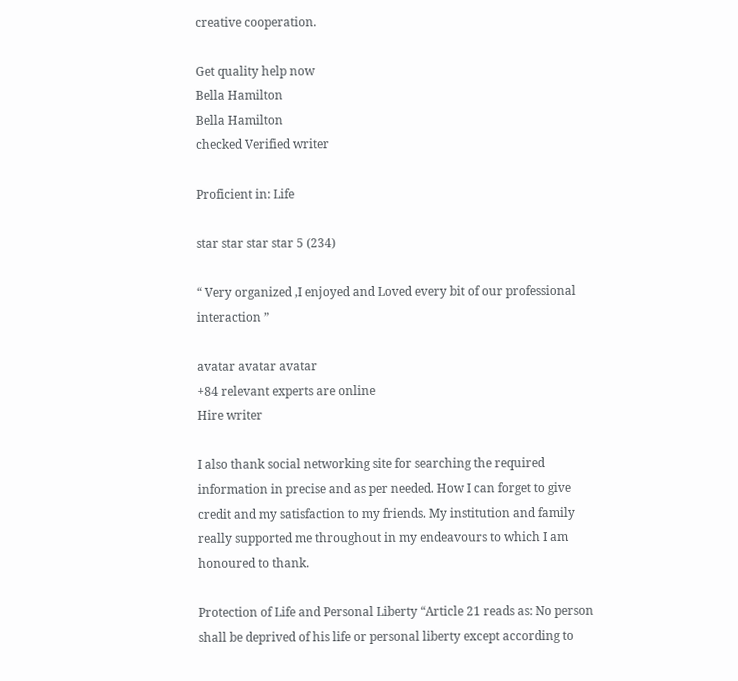creative cooperation.

Get quality help now
Bella Hamilton
Bella Hamilton
checked Verified writer

Proficient in: Life

star star star star 5 (234)

“ Very organized ,I enjoyed and Loved every bit of our professional interaction ”

avatar avatar avatar
+84 relevant experts are online
Hire writer

I also thank social networking site for searching the required information in precise and as per needed. How I can forget to give credit and my satisfaction to my friends. My institution and family really supported me throughout in my endeavours to which I am honoured to thank.

Protection of Life and Personal Liberty “Article 21 reads as: No person shall be deprived of his life or personal liberty except according to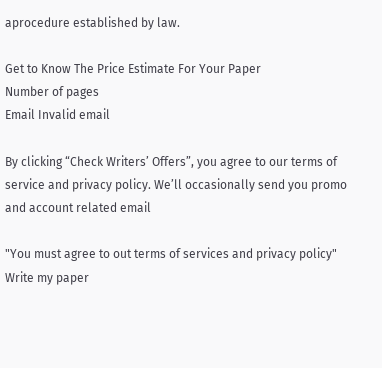aprocedure established by law.

Get to Know The Price Estimate For Your Paper
Number of pages
Email Invalid email

By clicking “Check Writers’ Offers”, you agree to our terms of service and privacy policy. We’ll occasionally send you promo and account related email

"You must agree to out terms of services and privacy policy"
Write my paper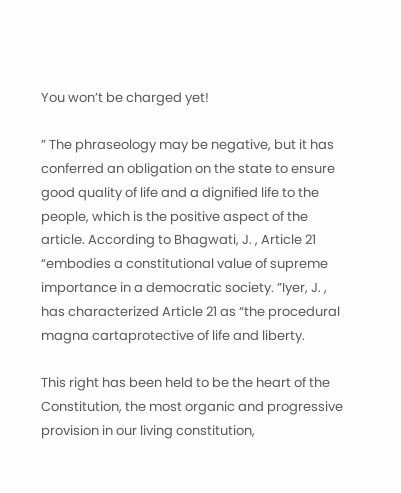You won’t be charged yet!

” The phraseology may be negative, but it has conferred an obligation on the state to ensure good quality of life and a dignified life to the people, which is the positive aspect of the article. According to Bhagwati, J. , Article 21 “embodies a constitutional value of supreme importance in a democratic society. ”Iyer, J. , has characterized Article 21 as “the procedural magna cartaprotective of life and liberty.

This right has been held to be the heart of the Constitution, the most organic and progressive provision in our living constitution,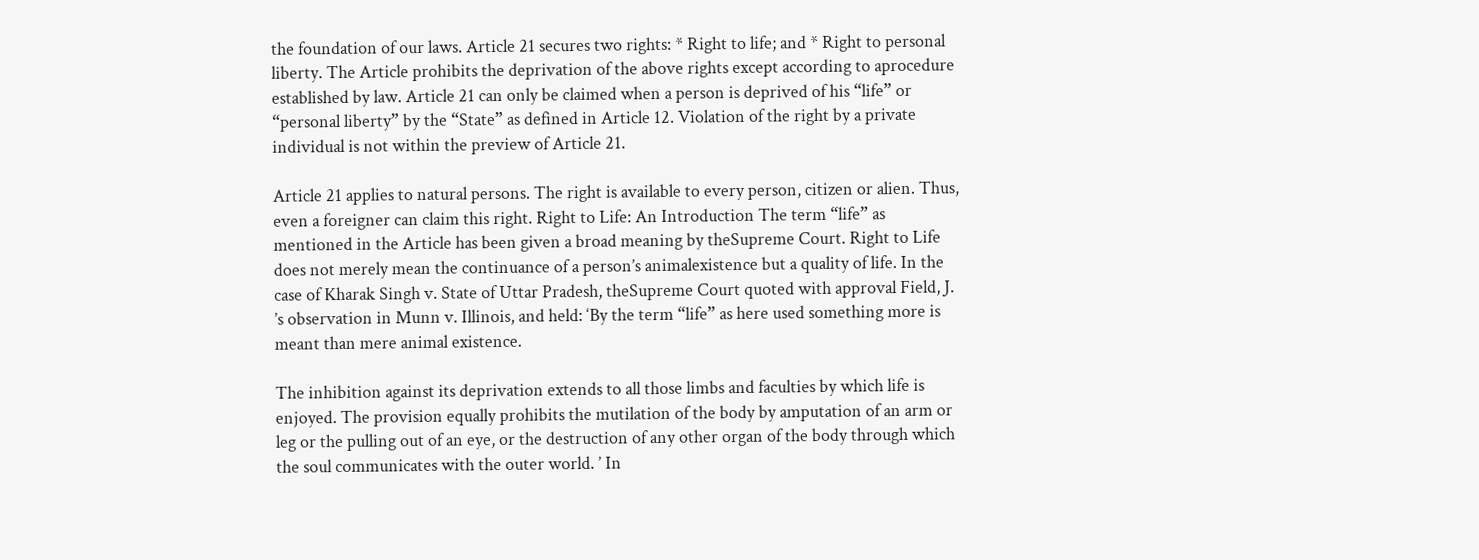the foundation of our laws. Article 21 secures two rights: * Right to life; and * Right to personal liberty. The Article prohibits the deprivation of the above rights except according to aprocedure established by law. Article 21 can only be claimed when a person is deprived of his “life” or “personal liberty” by the “State” as defined in Article 12. Violation of the right by a private individual is not within the preview of Article 21.

Article 21 applies to natural persons. The right is available to every person, citizen or alien. Thus, even a foreigner can claim this right. Right to Life: An Introduction The term “life” as mentioned in the Article has been given a broad meaning by theSupreme Court. Right to Life does not merely mean the continuance of a person’s animalexistence but a quality of life. In the case of Kharak Singh v. State of Uttar Pradesh, theSupreme Court quoted with approval Field, J. ’s observation in Munn v. Illinois, and held: ‘By the term “life” as here used something more is meant than mere animal existence.

The inhibition against its deprivation extends to all those limbs and faculties by which life is enjoyed. The provision equally prohibits the mutilation of the body by amputation of an arm or leg or the pulling out of an eye, or the destruction of any other organ of the body through which the soul communicates with the outer world. ’ In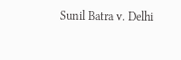Sunil Batra v. Delhi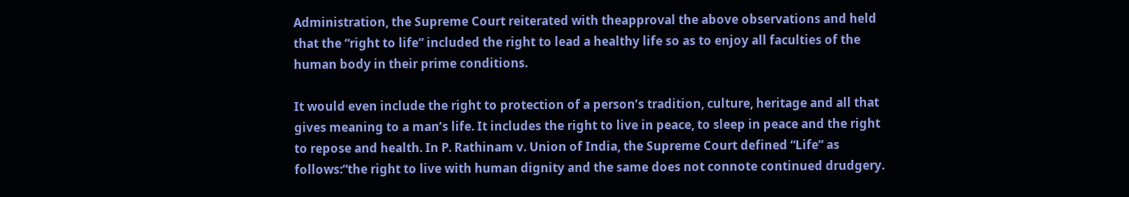Administration, the Supreme Court reiterated with theapproval the above observations and held that the “right to life” included the right to lead a healthy life so as to enjoy all faculties of the human body in their prime conditions.

It would even include the right to protection of a person’s tradition, culture, heritage and all that gives meaning to a man’s life. It includes the right to live in peace, to sleep in peace and the right to repose and health. In P. Rathinam v. Union of India, the Supreme Court defined “Life” as follows:“the right to live with human dignity and the same does not connote continued drudgery.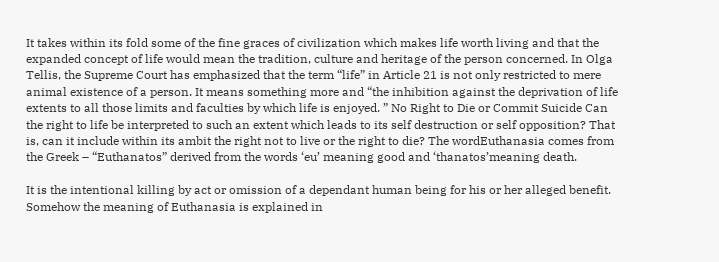It takes within its fold some of the fine graces of civilization which makes life worth living and that the expanded concept of life would mean the tradition, culture and heritage of the person concerned. In Olga Tellis, the Supreme Court has emphasized that the term “life” in Article 21 is not only restricted to mere animal existence of a person. It means something more and “the inhibition against the deprivation of life extents to all those limits and faculties by which life is enjoyed. ” No Right to Die or Commit Suicide Can the right to life be interpreted to such an extent which leads to its self destruction or self opposition? That is, can it include within its ambit the right not to live or the right to die? The wordEuthanasia comes from the Greek – “Euthanatos” derived from the words ‘eu’ meaning good and ‘thanatos’meaning death.

It is the intentional killing by act or omission of a dependant human being for his or her alleged benefit. Somehow the meaning of Euthanasia is explained in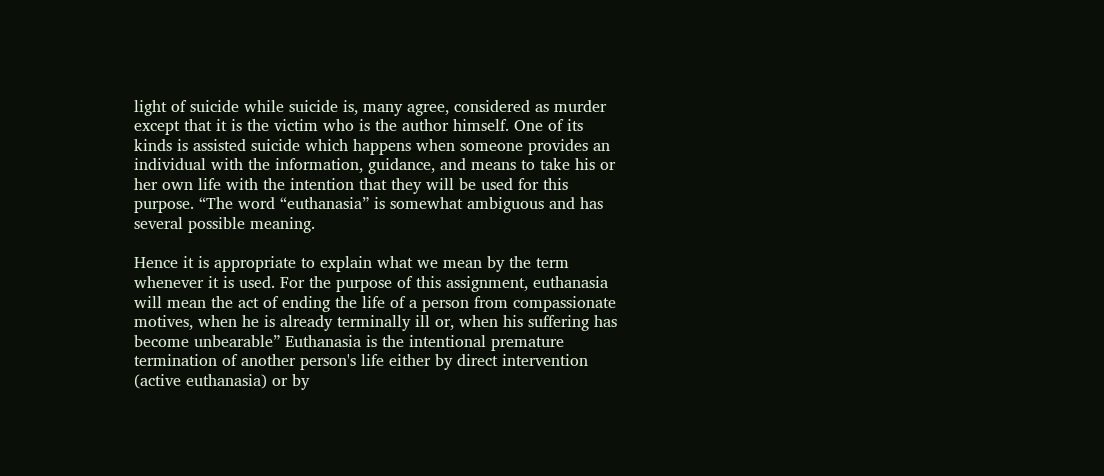light of suicide while suicide is, many agree, considered as murder except that it is the victim who is the author himself. One of its kinds is assisted suicide which happens when someone provides an individual with the information, guidance, and means to take his or her own life with the intention that they will be used for this purpose. “The word “euthanasia” is somewhat ambiguous and has several possible meaning.

Hence it is appropriate to explain what we mean by the term whenever it is used. For the purpose of this assignment, euthanasia will mean the act of ending the life of a person from compassionate motives, when he is already terminally ill or, when his suffering has become unbearable” Euthanasia is the intentional premature termination of another person's life either by direct intervention (active euthanasia) or by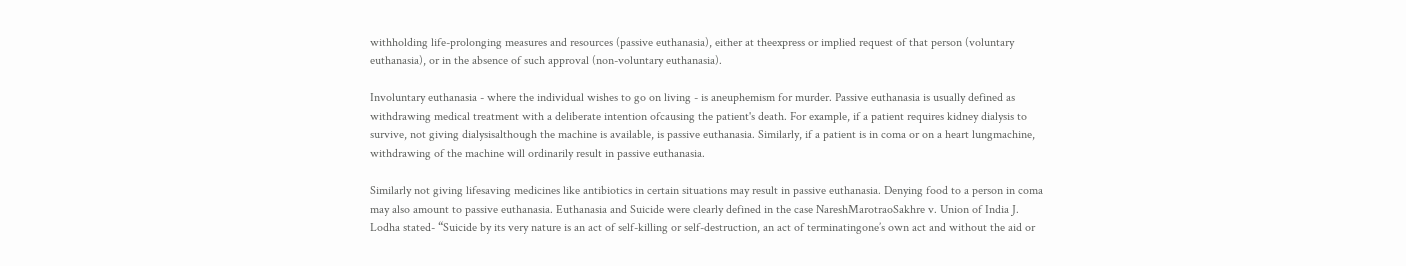withholding life-prolonging measures and resources (passive euthanasia), either at theexpress or implied request of that person (voluntary euthanasia), or in the absence of such approval (non-voluntary euthanasia).

Involuntary euthanasia - where the individual wishes to go on living - is aneuphemism for murder. Passive euthanasia is usually defined as withdrawing medical treatment with a deliberate intention ofcausing the patient's death. For example, if a patient requires kidney dialysis to survive, not giving dialysisalthough the machine is available, is passive euthanasia. Similarly, if a patient is in coma or on a heart lungmachine, withdrawing of the machine will ordinarily result in passive euthanasia.

Similarly not giving lifesaving medicines like antibiotics in certain situations may result in passive euthanasia. Denying food to a person in coma may also amount to passive euthanasia. Euthanasia and Suicide were clearly defined in the case NareshMarotraoSakhre v. Union of India J. Lodha stated- “Suicide by its very nature is an act of self-killing or self-destruction, an act of terminatingone’s own act and without the aid or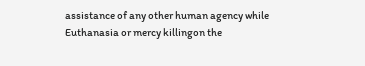assistance of any other human agency while Euthanasia or mercy killingon the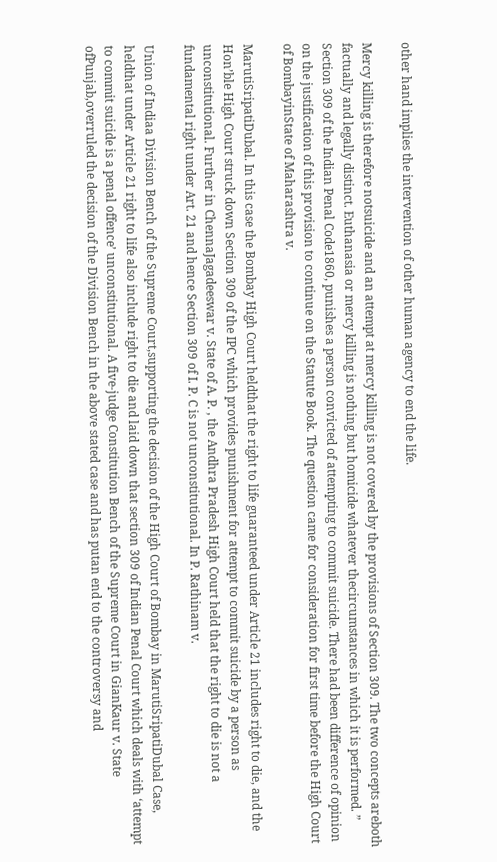other hand implies the intervention of other human agency to end the life.

Mercy killing is therefore notsuicide and an attempt at mercy killing is not covered by the provisions of Section 309. The two concepts areboth factually and legally distinct. Euthanasia or mercy killing is nothing but homicide whatever thecircumstances in which it is performed. ” Section 309 of the Indian Penal Code1860, punishes a person convicted of attempting to commit suicide. There had been difference of opinion on the justification of this provision to continue on the Statute Book. The question came for consideration for first time before the High Court of BombayinState of Maharashtra v.

MarutiSripatiDubal. In this case the Bombay High Court heldthat the right to life guaranteed under Article 21 includes right to die, and the Hon’ble High Court struck down Section 309 of the IPC which provides punishment for attempt to commit suicide by a person as unconstitutional. Further in ChennaJagadeeswar v. State of A. P. , the Andhra Pradesh High Court held that the right to die is not a fundamental right under Art. 21 and hence Section 309 of I. P. C is not unconstitutional. In P. Rathinam v.

Union of Indiaa Division Bench of the Supreme Court,supporting the decision of the High Court of Bombay in MarutiSripatiDubal Case, heldthat under Article 21 right to life also include right to die and laid down that section 309 of Indian Penal Court which deals with ‘attempt to commit suicide is a penal offence’ unconstitutional. A five-judge Constitution Bench of the Supreme Court in GianKaur v. State ofPunjab,overruled the decision of the Division Bench in the above stated case and has putan end to the controversy and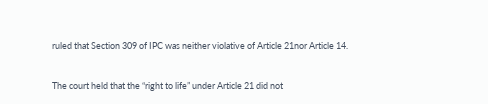ruled that Section 309 of IPC was neither violative of Article 21nor Article 14.

The court held that the “right to life” under Article 21 did not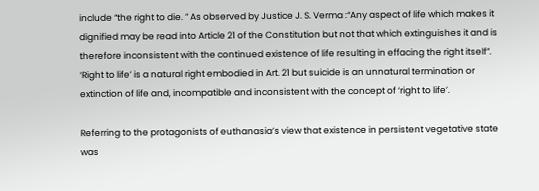include “the right to die. ” As observed by Justice J. S. Verma :“Any aspect of life which makes it dignified may be read into Article 21 of the Constitution but not that which extinguishes it and is therefore inconsistent with the continued existence of life resulting in effacing the right itself”. ‘Right to life’ is a natural right embodied in Art. 21 but suicide is an unnatural termination or extinction of life and, incompatible and inconsistent with the concept of ‘right to life’.

Referring to the protagonists of euthanasia’s view that existence in persistent vegetative state was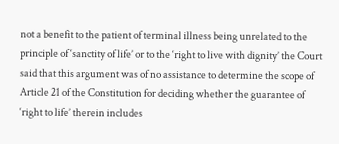not a benefit to the patient of terminal illness being unrelated to the principle of ‘sanctity of life’ or to the ‘right to live with dignity’ the Court said that this argument was of no assistance to determine the scope of Article 21 of the Constitution for deciding whether the guarantee of ‘right to life’ therein includes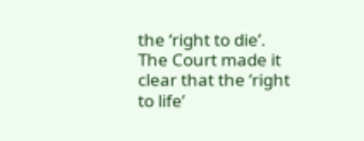the ‘right to die’. The Court made it clear that the ‘right to life’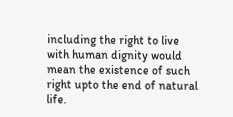including the right to live with human dignity would mean the existence of such right upto the end of natural life.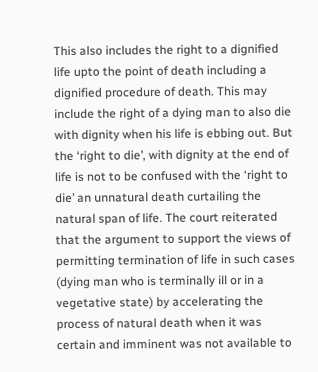This also includes the right to a dignified life upto the point of death including a dignified procedure of death. This may include the right of a dying man to also die with dignity when his life is ebbing out. But the ‘right to die’, with dignity at the end of life is not to be confused with the ‘right to die’ an unnatural death curtailing the natural span of life. The court reiterated that the argument to support the views of permitting termination of life in such cases (dying man who is terminally ill or in a vegetative state) by accelerating the process of natural death when it was certain and imminent was not available to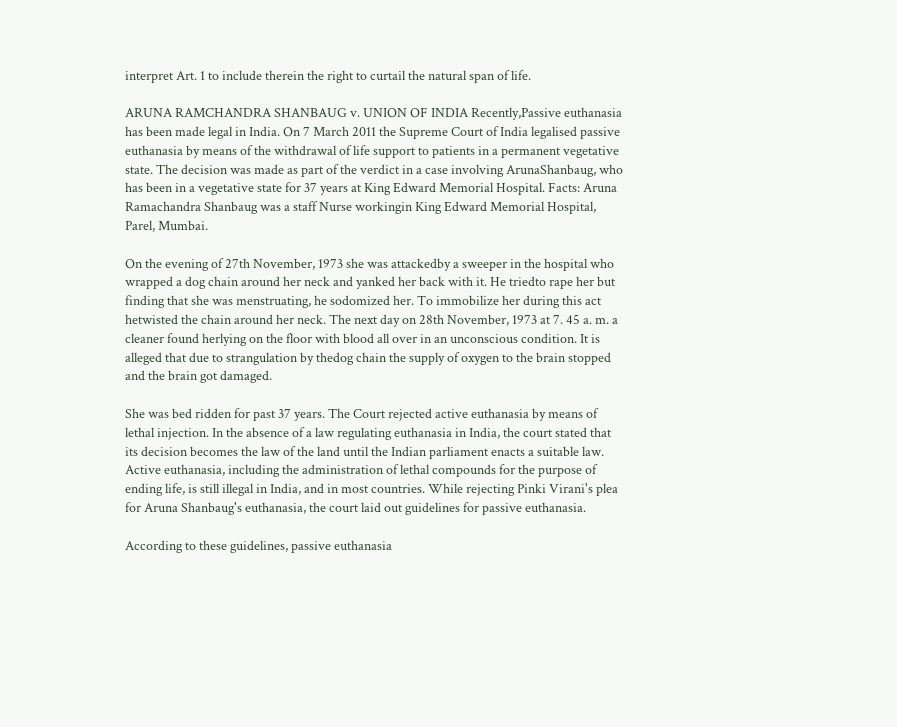interpret Art. 1 to include therein the right to curtail the natural span of life.

ARUNA RAMCHANDRA SHANBAUG v. UNION OF INDIA Recently,Passive euthanasia has been made legal in India. On 7 March 2011 the Supreme Court of India legalised passive euthanasia by means of the withdrawal of life support to patients in a permanent vegetative state. The decision was made as part of the verdict in a case involving ArunaShanbaug, who has been in a vegetative state for 37 years at King Edward Memorial Hospital. Facts: Aruna Ramachandra Shanbaug was a staff Nurse workingin King Edward Memorial Hospital, Parel, Mumbai.

On the evening of 27th November, 1973 she was attackedby a sweeper in the hospital who wrapped a dog chain around her neck and yanked her back with it. He triedto rape her but finding that she was menstruating, he sodomized her. To immobilize her during this act hetwisted the chain around her neck. The next day on 28th November, 1973 at 7. 45 a. m. a cleaner found herlying on the floor with blood all over in an unconscious condition. It is alleged that due to strangulation by thedog chain the supply of oxygen to the brain stopped and the brain got damaged.

She was bed ridden for past 37 years. The Court rejected active euthanasia by means of lethal injection. In the absence of a law regulating euthanasia in India, the court stated that its decision becomes the law of the land until the Indian parliament enacts a suitable law. Active euthanasia, including the administration of lethal compounds for the purpose of ending life, is still illegal in India, and in most countries. While rejecting Pinki Virani's plea for Aruna Shanbaug's euthanasia, the court laid out guidelines for passive euthanasia.

According to these guidelines, passive euthanasia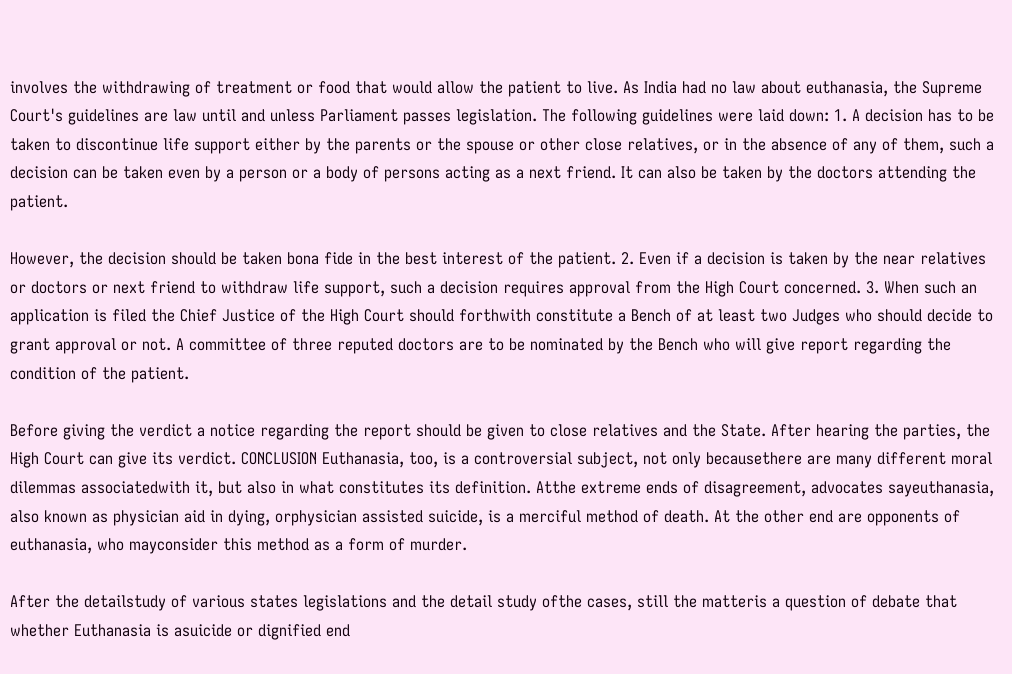involves the withdrawing of treatment or food that would allow the patient to live. As India had no law about euthanasia, the Supreme Court's guidelines are law until and unless Parliament passes legislation. The following guidelines were laid down: 1. A decision has to be taken to discontinue life support either by the parents or the spouse or other close relatives, or in the absence of any of them, such a decision can be taken even by a person or a body of persons acting as a next friend. It can also be taken by the doctors attending the patient.

However, the decision should be taken bona fide in the best interest of the patient. 2. Even if a decision is taken by the near relatives or doctors or next friend to withdraw life support, such a decision requires approval from the High Court concerned. 3. When such an application is filed the Chief Justice of the High Court should forthwith constitute a Bench of at least two Judges who should decide to grant approval or not. A committee of three reputed doctors are to be nominated by the Bench who will give report regarding the condition of the patient.

Before giving the verdict a notice regarding the report should be given to close relatives and the State. After hearing the parties, the High Court can give its verdict. CONCLUSION Euthanasia, too, is a controversial subject, not only becausethere are many different moral dilemmas associatedwith it, but also in what constitutes its definition. Atthe extreme ends of disagreement, advocates sayeuthanasia, also known as physician aid in dying, orphysician assisted suicide, is a merciful method of death. At the other end are opponents of euthanasia, who mayconsider this method as a form of murder.

After the detailstudy of various states legislations and the detail study ofthe cases, still the matteris a question of debate that whether Euthanasia is asuicide or dignified end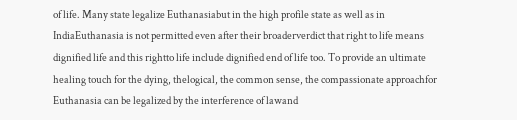of life. Many state legalize Euthanasiabut in the high profile state as well as in IndiaEuthanasia is not permitted even after their broaderverdict that right to life means dignified life and this rightto life include dignified end of life too. To provide an ultimate healing touch for the dying, thelogical, the common sense, the compassionate approachfor Euthanasia can be legalized by the interference of lawand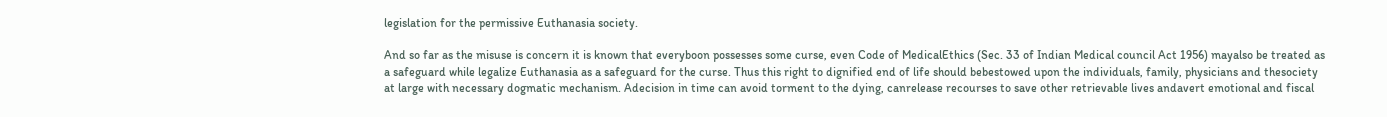legislation for the permissive Euthanasia society.

And so far as the misuse is concern it is known that everyboon possesses some curse, even Code of MedicalEthics (Sec. 33 of Indian Medical council Act 1956) mayalso be treated as a safeguard while legalize Euthanasia as a safeguard for the curse. Thus this right to dignified end of life should bebestowed upon the individuals, family, physicians and thesociety at large with necessary dogmatic mechanism. Adecision in time can avoid torment to the dying, canrelease recourses to save other retrievable lives andavert emotional and fiscal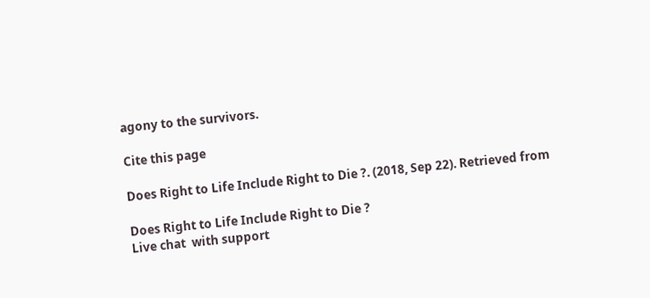agony to the survivors.

Cite this page

Does Right to Life Include Right to Die ?. (2018, Sep 22). Retrieved from

Does Right to Life Include Right to Die ?
Live chat  with support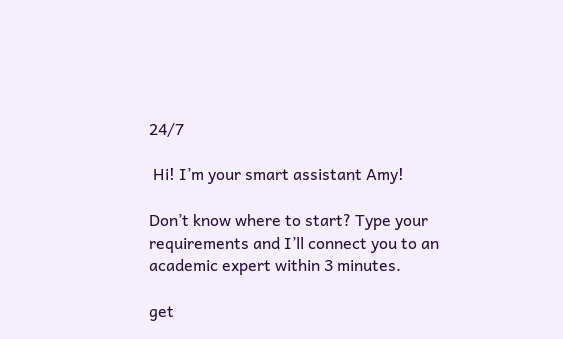24/7

 Hi! I’m your smart assistant Amy!

Don’t know where to start? Type your requirements and I’ll connect you to an academic expert within 3 minutes.

get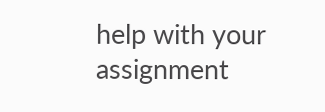help with your assignment